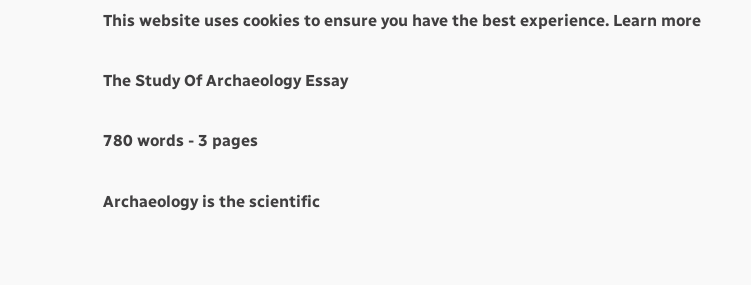This website uses cookies to ensure you have the best experience. Learn more

The Study Of Archaeology Essay

780 words - 3 pages

Archaeology is the scientific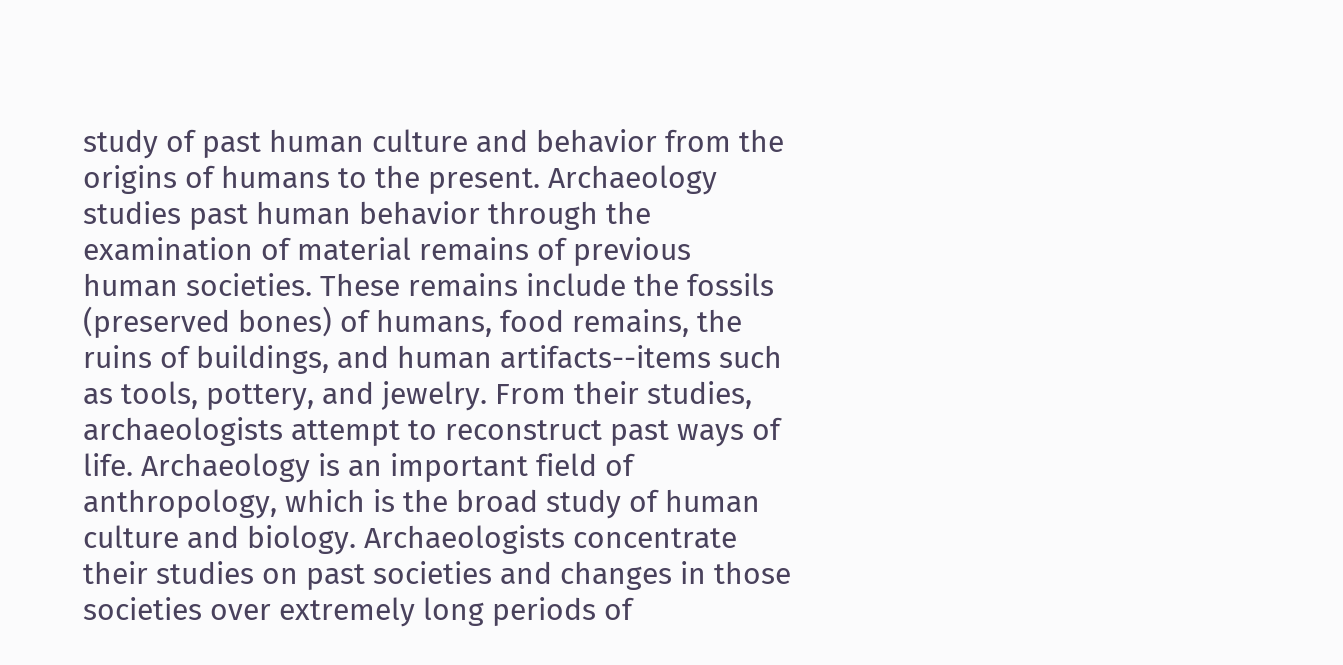study of past human culture and behavior from the origins of humans to the present. Archaeology studies past human behavior through the examination of material remains of previous human societies. These remains include the fossils (preserved bones) of humans, food remains, the ruins of buildings, and human artifacts--items such as tools, pottery, and jewelry. From their studies, archaeologists attempt to reconstruct past ways of life. Archaeology is an important field of anthropology, which is the broad study of human culture and biology. Archaeologists concentrate their studies on past societies and changes in those societies over extremely long periods of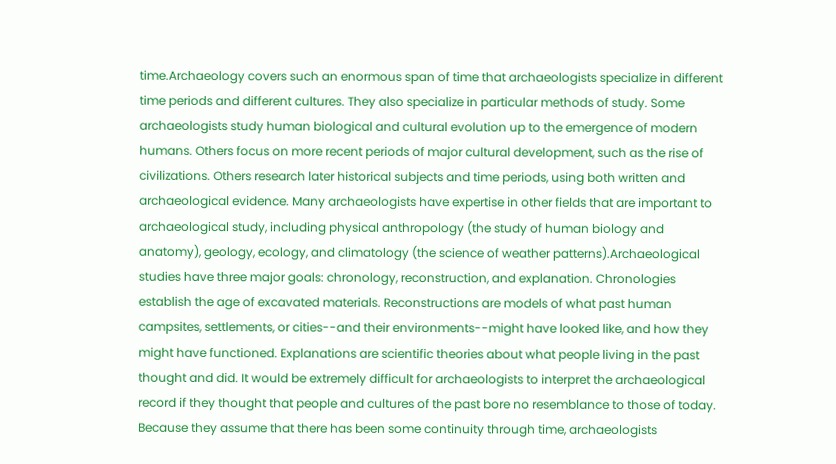time.Archaeology covers such an enormous span of time that archaeologists specialize in different time periods and different cultures. They also specialize in particular methods of study. Some archaeologists study human biological and cultural evolution up to the emergence of modern humans. Others focus on more recent periods of major cultural development, such as the rise of civilizations. Others research later historical subjects and time periods, using both written and archaeological evidence. Many archaeologists have expertise in other fields that are important to archaeological study, including physical anthropology (the study of human biology and anatomy), geology, ecology, and climatology (the science of weather patterns).Archaeological studies have three major goals: chronology, reconstruction, and explanation. Chronologies establish the age of excavated materials. Reconstructions are models of what past human campsites, settlements, or cities--and their environments--might have looked like, and how they might have functioned. Explanations are scientific theories about what people living in the past thought and did. It would be extremely difficult for archaeologists to interpret the archaeological record if they thought that people and cultures of the past bore no resemblance to those of today. Because they assume that there has been some continuity through time, archaeologists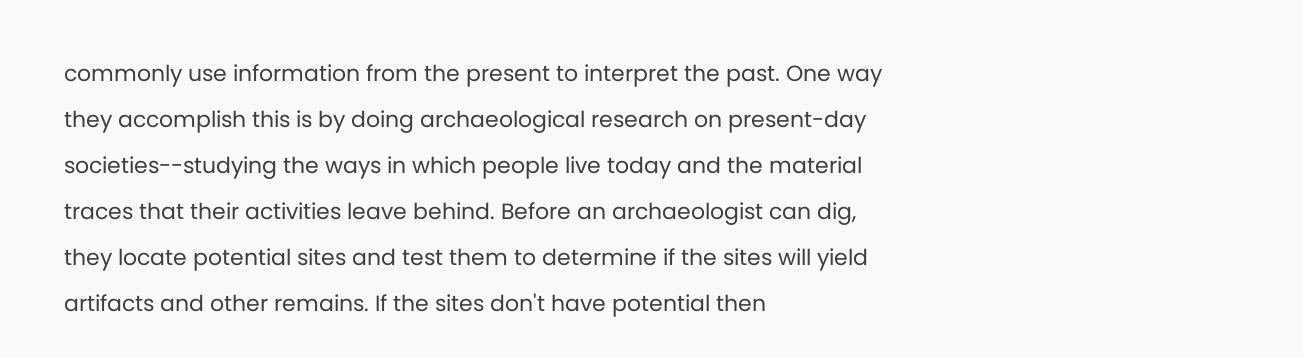commonly use information from the present to interpret the past. One way they accomplish this is by doing archaeological research on present-day societies--studying the ways in which people live today and the material traces that their activities leave behind. Before an archaeologist can dig, they locate potential sites and test them to determine if the sites will yield artifacts and other remains. If the sites don't have potential then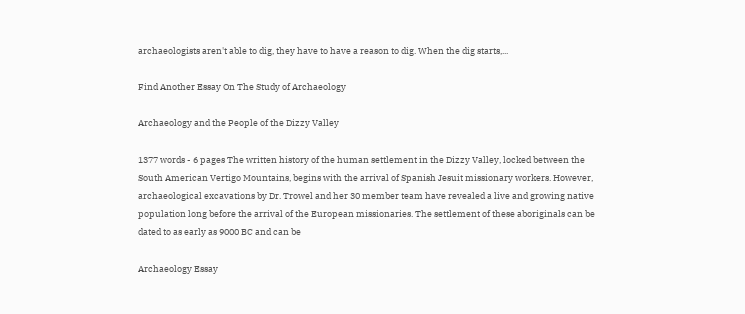archaeologists aren't able to dig, they have to have a reason to dig. When the dig starts,...

Find Another Essay On The Study of Archaeology

Archaeology and the People of the Dizzy Valley

1377 words - 6 pages The written history of the human settlement in the Dizzy Valley, locked between the South American Vertigo Mountains, begins with the arrival of Spanish Jesuit missionary workers. However, archaeological excavations by Dr. Trowel and her 30 member team have revealed a live and growing native population long before the arrival of the European missionaries. The settlement of these aboriginals can be dated to as early as 9000 BC and can be

Archaeology Essay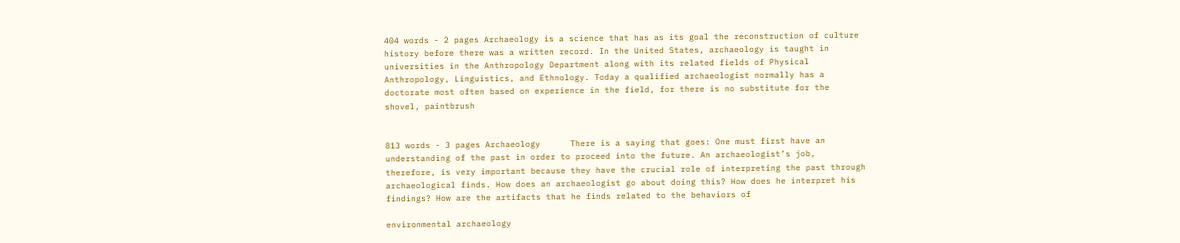404 words - 2 pages Archaeology is a science that has as its goal the reconstruction of culture history before there was a written record. In the United States, archaeology is taught in universities in the Anthropology Department along with its related fields of Physical Anthropology, Linguistics, and Ethnology. Today a qualified archaeologist normally has a doctorate most often based on experience in the field, for there is no substitute for the shovel, paintbrush


813 words - 3 pages Archaeology      There is a saying that goes: One must first have an understanding of the past in order to proceed into the future. An archaeologist’s job, therefore, is very important because they have the crucial role of interpreting the past through archaeological finds. How does an archaeologist go about doing this? How does he interpret his findings? How are the artifacts that he finds related to the behaviors of

environmental archaeology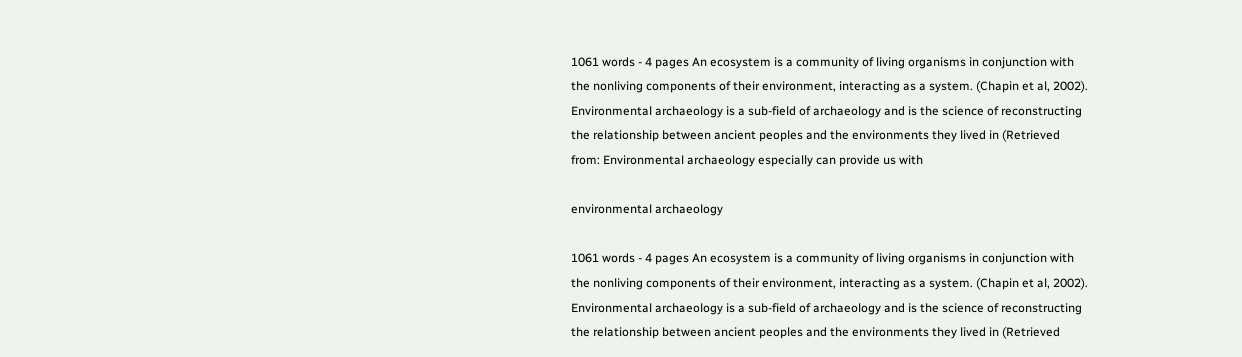1061 words - 4 pages An ecosystem is a community of living organisms in conjunction with the nonliving components of their environment, interacting as a system. (Chapin et al, 2002). Environmental archaeology is a sub-field of archaeology and is the science of reconstructing the relationship between ancient peoples and the environments they lived in (Retrieved from: Environmental archaeology especially can provide us with

environmental archaeology

1061 words - 4 pages An ecosystem is a community of living organisms in conjunction with the nonliving components of their environment, interacting as a system. (Chapin et al, 2002). Environmental archaeology is a sub-field of archaeology and is the science of reconstructing the relationship between ancient peoples and the environments they lived in (Retrieved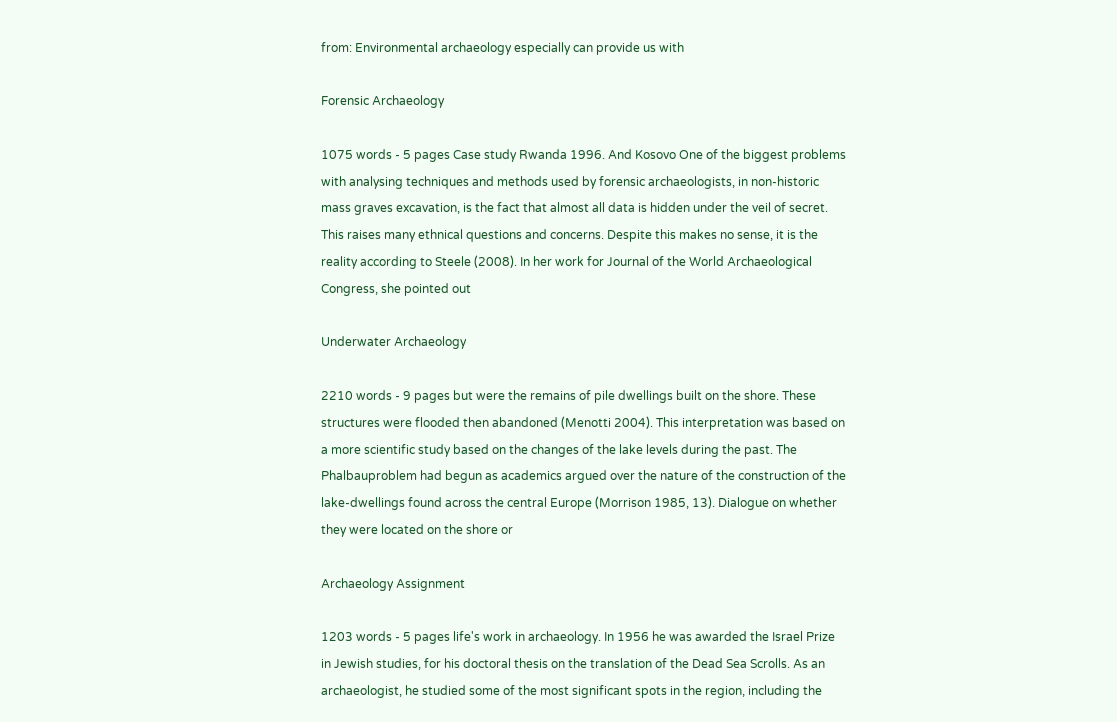from: Environmental archaeology especially can provide us with

Forensic Archaeology

1075 words - 5 pages Case study Rwanda 1996. And Kosovo One of the biggest problems with analysing techniques and methods used by forensic archaeologists, in non-historic mass graves excavation, is the fact that almost all data is hidden under the veil of secret. This raises many ethnical questions and concerns. Despite this makes no sense, it is the reality according to Steele (2008). In her work for Journal of the World Archaeological Congress, she pointed out

Underwater Archaeology

2210 words - 9 pages but were the remains of pile dwellings built on the shore. These structures were flooded then abandoned (Menotti 2004). This interpretation was based on a more scientific study based on the changes of the lake levels during the past. The Phalbauproblem had begun as academics argued over the nature of the construction of the lake-dwellings found across the central Europe (Morrison 1985, 13). Dialogue on whether they were located on the shore or

Archaeology Assignment

1203 words - 5 pages life's work in archaeology. In 1956 he was awarded the Israel Prize in Jewish studies, for his doctoral thesis on the translation of the Dead Sea Scrolls. As an archaeologist, he studied some of the most significant spots in the region, including the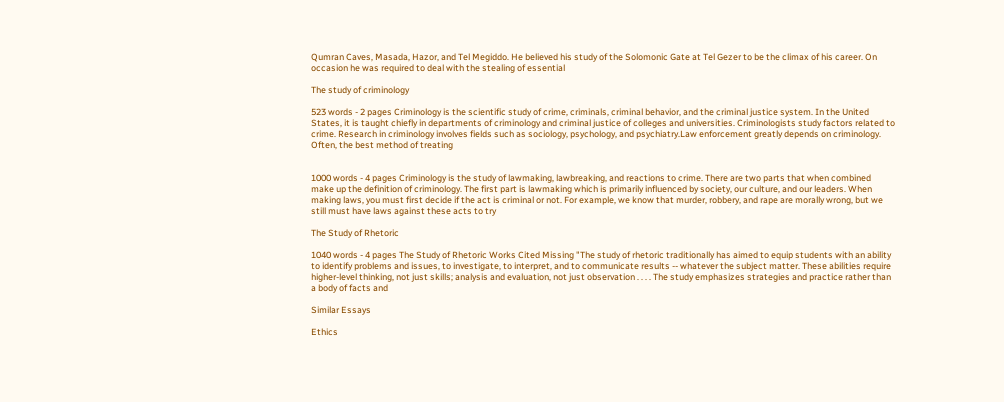Qumran Caves, Masada, Hazor, and Tel Megiddo. He believed his study of the Solomonic Gate at Tel Gezer to be the climax of his career. On occasion he was required to deal with the stealing of essential

The study of criminology

523 words - 2 pages Criminology is the scientific study of crime, criminals, criminal behavior, and the criminal justice system. In the United States, it is taught chiefly in departments of criminology and criminal justice of colleges and universities. Criminologists study factors related to crime. Research in criminology involves fields such as sociology, psychology, and psychiatry.Law enforcement greatly depends on criminology. Often, the best method of treating


1000 words - 4 pages Criminology is the study of lawmaking, lawbreaking, and reactions to crime. There are two parts that when combined make up the definition of criminology. The first part is lawmaking which is primarily influenced by society, our culture, and our leaders. When making laws, you must first decide if the act is criminal or not. For example, we know that murder, robbery, and rape are morally wrong, but we still must have laws against these acts to try

The Study of Rhetoric

1040 words - 4 pages The Study of Rhetoric Works Cited Missing "The study of rhetoric traditionally has aimed to equip students with an ability to identify problems and issues, to investigate, to interpret, and to communicate results -- whatever the subject matter. These abilities require higher-level thinking, not just skills; analysis and evaluation, not just observation . . . . The study emphasizes strategies and practice rather than a body of facts and

Similar Essays

Ethics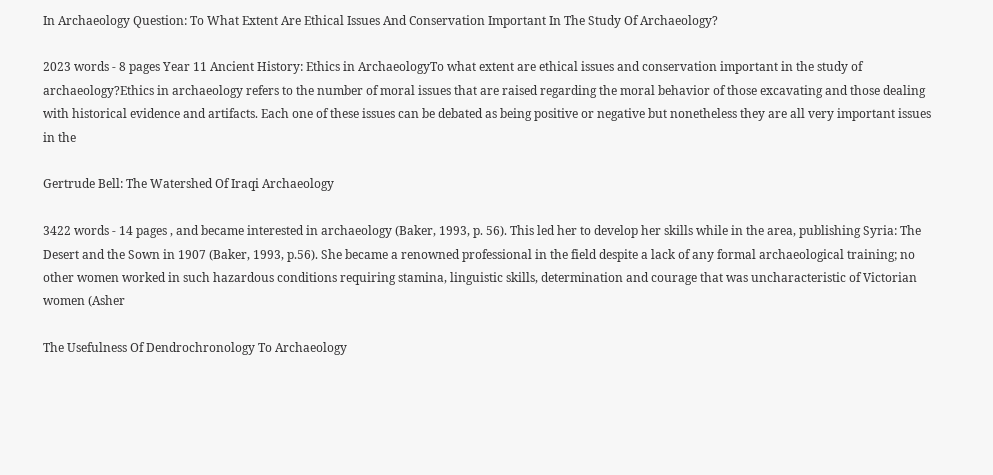In Archaeology Question: To What Extent Are Ethical Issues And Conservation Important In The Study Of Archaeology?

2023 words - 8 pages Year 11 Ancient History: Ethics in ArchaeologyTo what extent are ethical issues and conservation important in the study of archaeology?Ethics in archaeology refers to the number of moral issues that are raised regarding the moral behavior of those excavating and those dealing with historical evidence and artifacts. Each one of these issues can be debated as being positive or negative but nonetheless they are all very important issues in the

Gertrude Bell: The Watershed Of Iraqi Archaeology

3422 words - 14 pages , and became interested in archaeology (Baker, 1993, p. 56). This led her to develop her skills while in the area, publishing Syria: The Desert and the Sown in 1907 (Baker, 1993, p.56). She became a renowned professional in the field despite a lack of any formal archaeological training; no other women worked in such hazardous conditions requiring stamina, linguistic skills, determination and courage that was uncharacteristic of Victorian women (Asher

The Usefulness Of Dendrochronology To Archaeology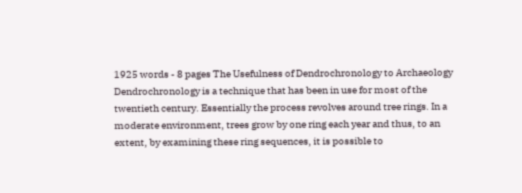1925 words - 8 pages The Usefulness of Dendrochronology to Archaeology Dendrochronology is a technique that has been in use for most of the twentieth century. Essentially the process revolves around tree rings. In a moderate environment, trees grow by one ring each year and thus, to an extent, by examining these ring sequences, it is possible to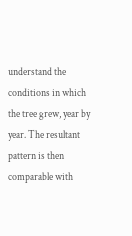understand the conditions in which the tree grew, year by year. The resultant pattern is then comparable with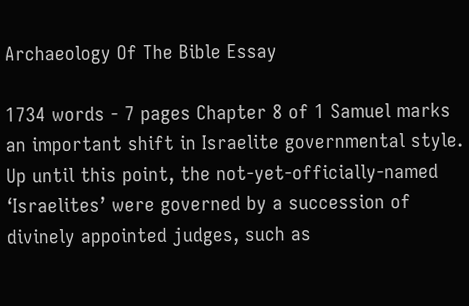Archaeology Of The Bible Essay

1734 words - 7 pages Chapter 8 of 1 Samuel marks an important shift in Israelite governmental style. Up until this point, the not-yet-officially-named ‘Israelites’ were governed by a succession of divinely appointed judges, such as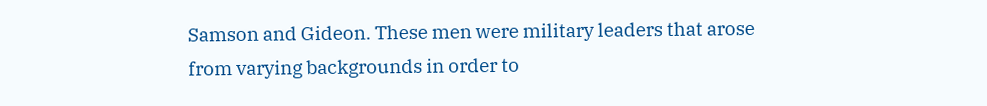Samson and Gideon. These men were military leaders that arose from varying backgrounds in order to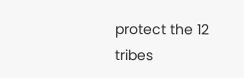protect the 12 tribes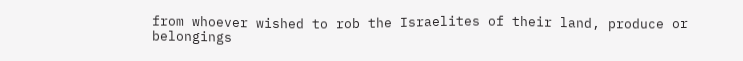from whoever wished to rob the Israelites of their land, produce or belongings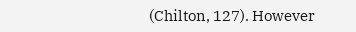(Chilton, 127). However